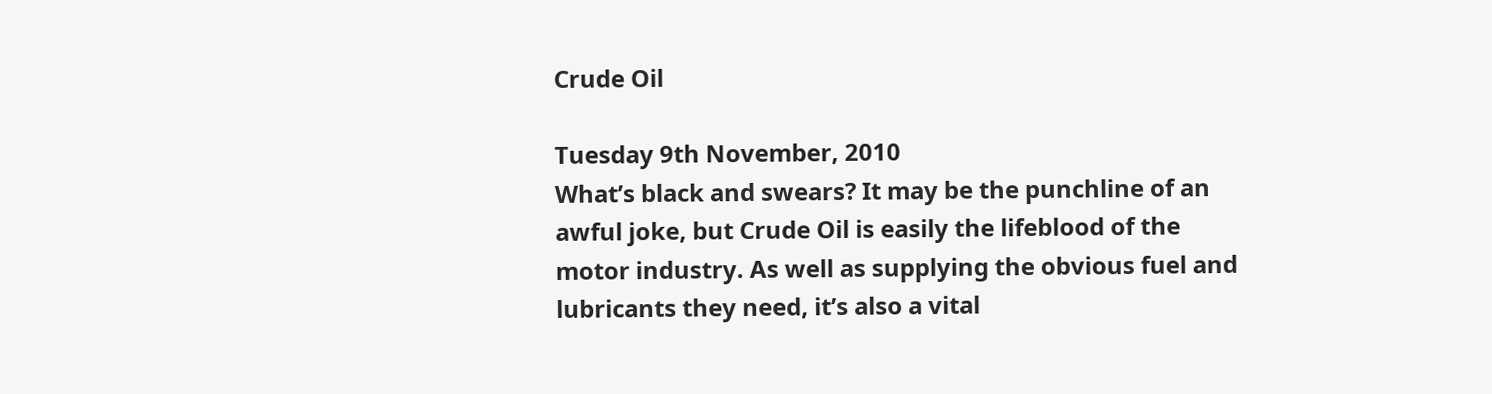Crude Oil

Tuesday 9th November, 2010
What’s black and swears? It may be the punchline of an awful joke, but Crude Oil is easily the lifeblood of the motor industry. As well as supplying the obvious fuel and lubricants they need, it’s also a vital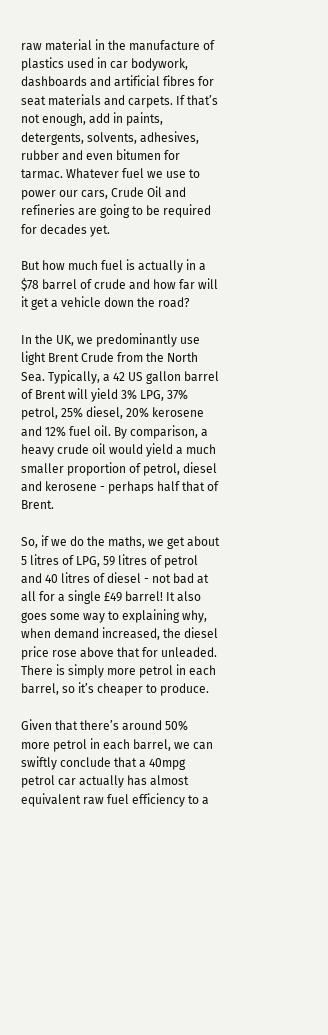raw material in the manufacture of plastics used in car bodywork, dashboards and artificial fibres for seat materials and carpets. If that’s not enough, add in paints, detergents, solvents, adhesives, rubber and even bitumen for tarmac. Whatever fuel we use to power our cars, Crude Oil and refineries are going to be required for decades yet.

But how much fuel is actually in a $78 barrel of crude and how far will it get a vehicle down the road?

In the UK, we predominantly use light Brent Crude from the North Sea. Typically, a 42 US gallon barrel of Brent will yield 3% LPG, 37% petrol, 25% diesel, 20% kerosene and 12% fuel oil. By comparison, a heavy crude oil would yield a much smaller proportion of petrol, diesel and kerosene - perhaps half that of Brent.

So, if we do the maths, we get about 5 litres of LPG, 59 litres of petrol and 40 litres of diesel - not bad at all for a single £49 barrel! It also goes some way to explaining why, when demand increased, the diesel price rose above that for unleaded. There is simply more petrol in each barrel, so it’s cheaper to produce.

Given that there’s around 50% more petrol in each barrel, we can swiftly conclude that a 40mpg petrol car actually has almost equivalent raw fuel efficiency to a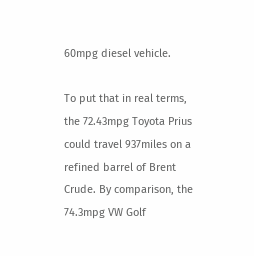60mpg diesel vehicle.

To put that in real terms, the 72.43mpg Toyota Prius could travel 937miles on a refined barrel of Brent Crude. By comparison, the 74.3mpg VW Golf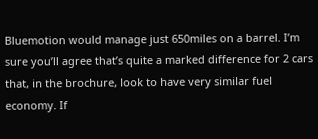Bluemotion would manage just 650miles on a barrel. I’m sure you’ll agree that’s quite a marked difference for 2 cars that, in the brochure, look to have very similar fuel economy. If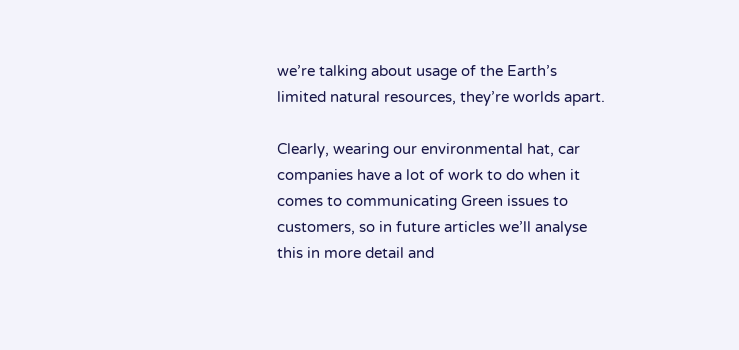we’re talking about usage of the Earth’s limited natural resources, they’re worlds apart.

Clearly, wearing our environmental hat, car companies have a lot of work to do when it comes to communicating Green issues to customers, so in future articles we’ll analyse this in more detail and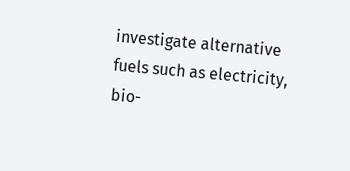investigate alternative fuels such as electricity, bio-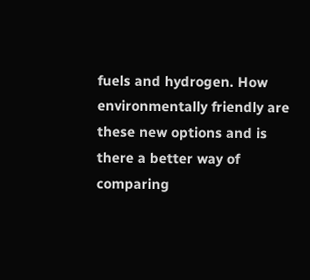fuels and hydrogen. How environmentally friendly are these new options and is there a better way of comparing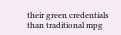their green credentials than traditional mpg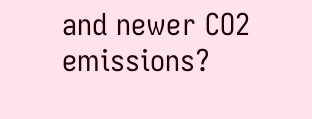and newer CO2 emissions?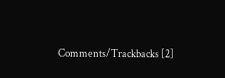Comments/Trackbacks [2]